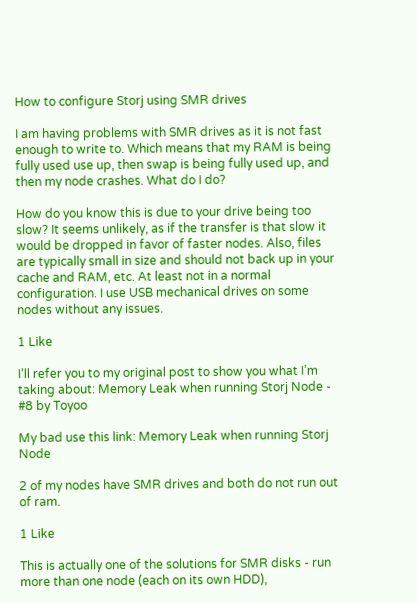How to configure Storj using SMR drives

I am having problems with SMR drives as it is not fast enough to write to. Which means that my RAM is being fully used use up, then swap is being fully used up, and then my node crashes. What do I do?

How do you know this is due to your drive being too slow? It seems unlikely, as if the transfer is that slow it would be dropped in favor of faster nodes. Also, files are typically small in size and should not back up in your cache and RAM, etc. At least not in a normal configuration. I use USB mechanical drives on some nodes without any issues.

1 Like

I’ll refer you to my original post to show you what I’m taking about: Memory Leak when running Storj Node - #8 by Toyoo

My bad use this link: Memory Leak when running Storj Node

2 of my nodes have SMR drives and both do not run out of ram.

1 Like

This is actually one of the solutions for SMR disks - run more than one node (each on its own HDD),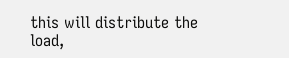this will distribute the load,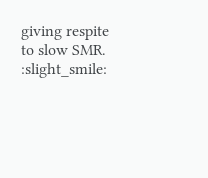giving respite to slow SMR. :slight_smile: